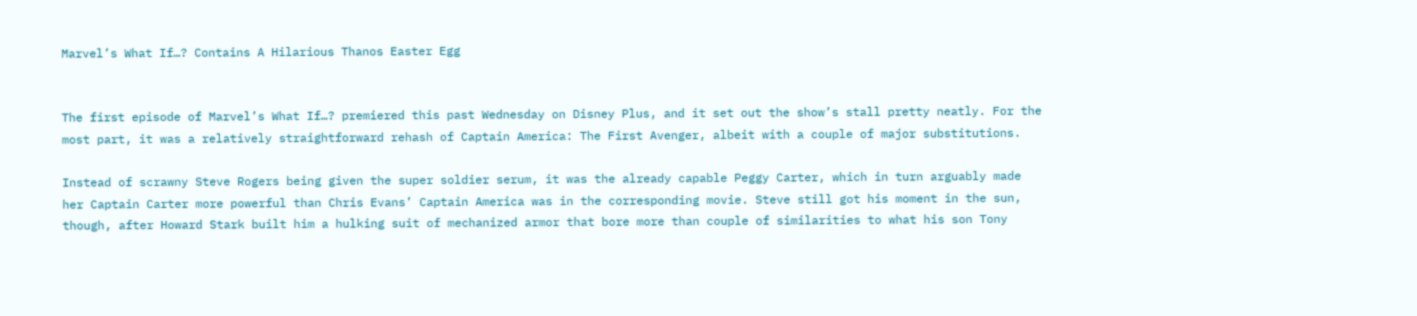Marvel’s What If…? Contains A Hilarious Thanos Easter Egg


The first episode of Marvel’s What If…? premiered this past Wednesday on Disney Plus, and it set out the show’s stall pretty neatly. For the most part, it was a relatively straightforward rehash of Captain America: The First Avenger, albeit with a couple of major substitutions.

Instead of scrawny Steve Rogers being given the super soldier serum, it was the already capable Peggy Carter, which in turn arguably made her Captain Carter more powerful than Chris Evans’ Captain America was in the corresponding movie. Steve still got his moment in the sun, though, after Howard Stark built him a hulking suit of mechanized armor that bore more than couple of similarities to what his son Tony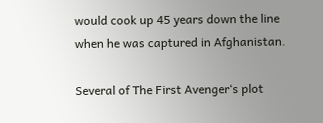would cook up 45 years down the line when he was captured in Afghanistan.

Several of The First Avenger‘s plot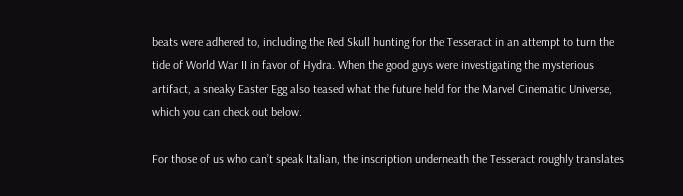beats were adhered to, including the Red Skull hunting for the Tesseract in an attempt to turn the tide of World War II in favor of Hydra. When the good guys were investigating the mysterious artifact, a sneaky Easter Egg also teased what the future held for the Marvel Cinematic Universe, which you can check out below.

For those of us who can’t speak Italian, the inscription underneath the Tesseract roughly translates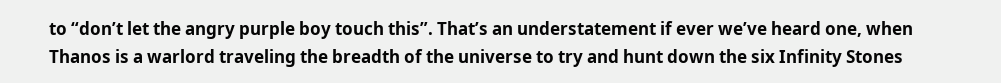to “don’t let the angry purple boy touch this”. That’s an understatement if ever we’ve heard one, when Thanos is a warlord traveling the breadth of the universe to try and hunt down the six Infinity Stones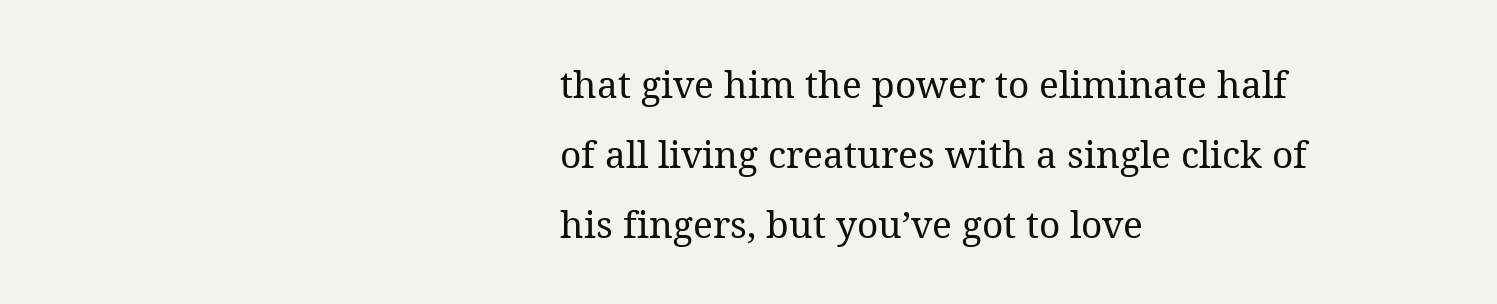that give him the power to eliminate half of all living creatures with a single click of his fingers, but you’ve got to love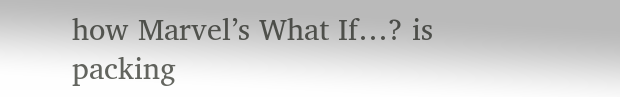how Marvel’s What If…? is packing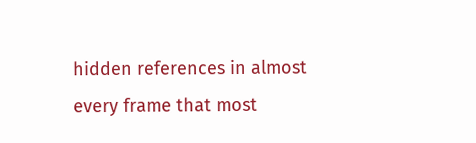hidden references in almost every frame that most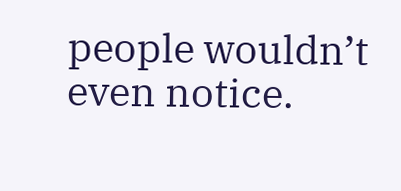people wouldn’t even notice.